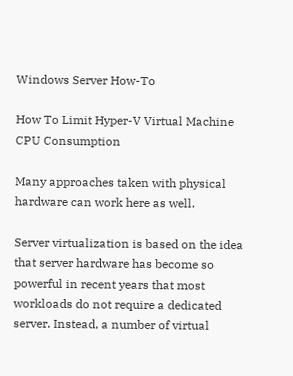Windows Server How-To

How To Limit Hyper-V Virtual Machine CPU Consumption

Many approaches taken with physical hardware can work here as well.

Server virtualization is based on the idea that server hardware has become so powerful in recent years that most workloads do not require a dedicated server. Instead, a number of virtual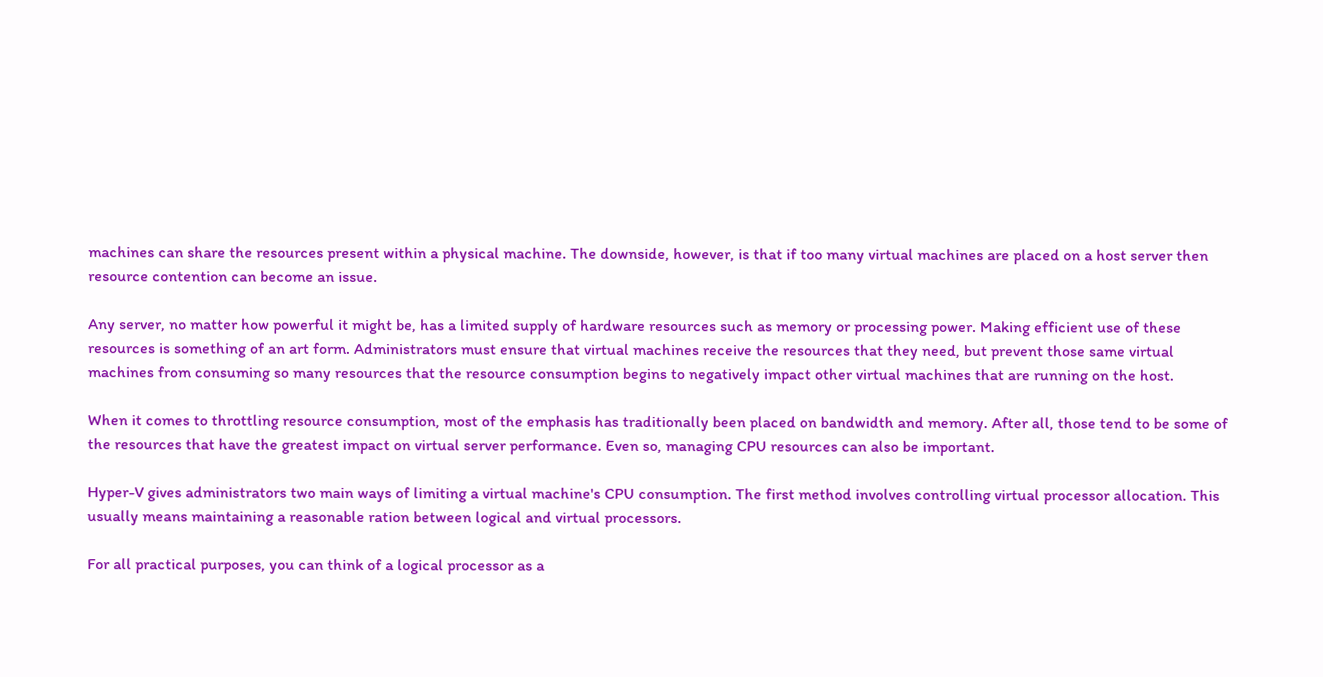machines can share the resources present within a physical machine. The downside, however, is that if too many virtual machines are placed on a host server then resource contention can become an issue.

Any server, no matter how powerful it might be, has a limited supply of hardware resources such as memory or processing power. Making efficient use of these resources is something of an art form. Administrators must ensure that virtual machines receive the resources that they need, but prevent those same virtual machines from consuming so many resources that the resource consumption begins to negatively impact other virtual machines that are running on the host.

When it comes to throttling resource consumption, most of the emphasis has traditionally been placed on bandwidth and memory. After all, those tend to be some of the resources that have the greatest impact on virtual server performance. Even so, managing CPU resources can also be important.

Hyper-V gives administrators two main ways of limiting a virtual machine's CPU consumption. The first method involves controlling virtual processor allocation. This usually means maintaining a reasonable ration between logical and virtual processors.

For all practical purposes, you can think of a logical processor as a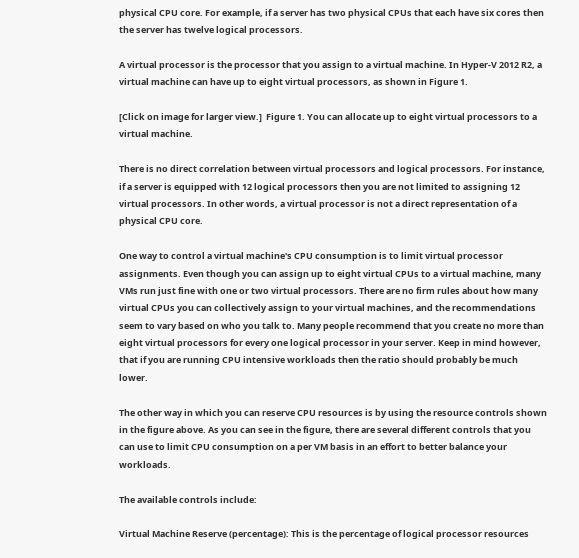physical CPU core. For example, if a server has two physical CPUs that each have six cores then the server has twelve logical processors.

A virtual processor is the processor that you assign to a virtual machine. In Hyper-V 2012 R2, a virtual machine can have up to eight virtual processors, as shown in Figure 1.

[Click on image for larger view.]  Figure 1. You can allocate up to eight virtual processors to a virtual machine.

There is no direct correlation between virtual processors and logical processors. For instance, if a server is equipped with 12 logical processors then you are not limited to assigning 12 virtual processors. In other words, a virtual processor is not a direct representation of a physical CPU core.

One way to control a virtual machine's CPU consumption is to limit virtual processor assignments. Even though you can assign up to eight virtual CPUs to a virtual machine, many VMs run just fine with one or two virtual processors. There are no firm rules about how many virtual CPUs you can collectively assign to your virtual machines, and the recommendations seem to vary based on who you talk to. Many people recommend that you create no more than eight virtual processors for every one logical processor in your server. Keep in mind however, that if you are running CPU intensive workloads then the ratio should probably be much lower.

The other way in which you can reserve CPU resources is by using the resource controls shown in the figure above. As you can see in the figure, there are several different controls that you can use to limit CPU consumption on a per VM basis in an effort to better balance your workloads.

The available controls include:

Virtual Machine Reserve (percentage): This is the percentage of logical processor resources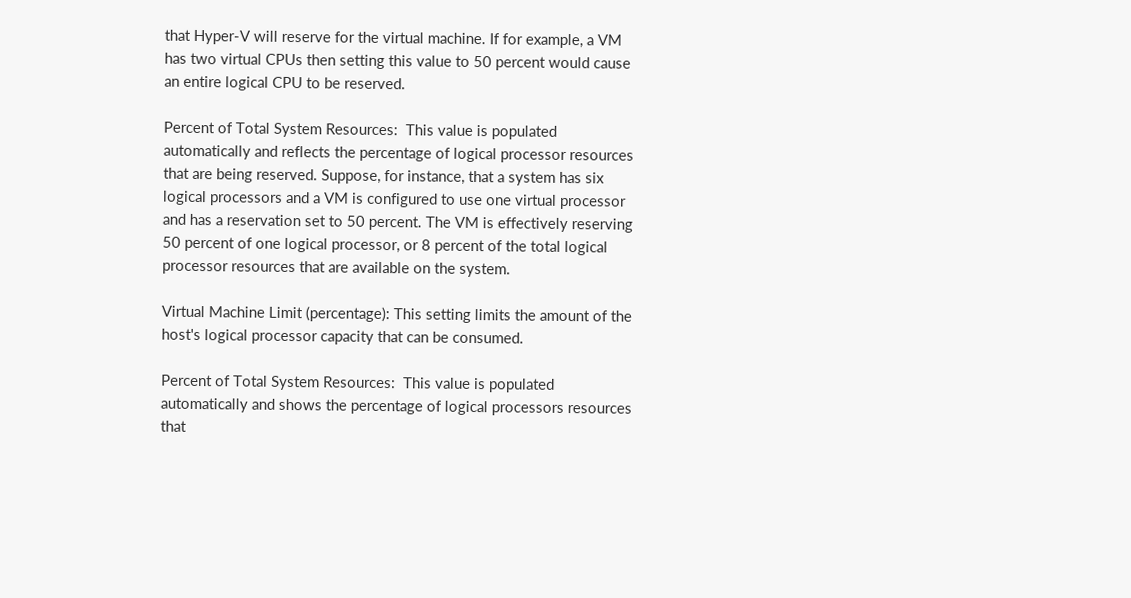that Hyper-V will reserve for the virtual machine. If for example, a VM has two virtual CPUs then setting this value to 50 percent would cause an entire logical CPU to be reserved.

Percent of Total System Resources:  This value is populated automatically and reflects the percentage of logical processor resources that are being reserved. Suppose, for instance, that a system has six logical processors and a VM is configured to use one virtual processor and has a reservation set to 50 percent. The VM is effectively reserving 50 percent of one logical processor, or 8 percent of the total logical processor resources that are available on the system.

Virtual Machine Limit (percentage): This setting limits the amount of the host's logical processor capacity that can be consumed.

Percent of Total System Resources:  This value is populated automatically and shows the percentage of logical processors resources that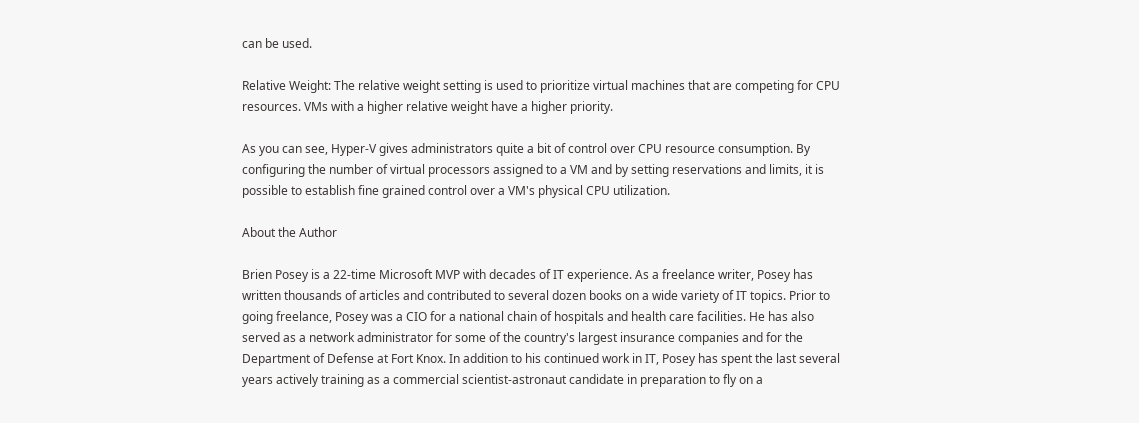can be used.

Relative Weight: The relative weight setting is used to prioritize virtual machines that are competing for CPU resources. VMs with a higher relative weight have a higher priority.

As you can see, Hyper-V gives administrators quite a bit of control over CPU resource consumption. By configuring the number of virtual processors assigned to a VM and by setting reservations and limits, it is possible to establish fine grained control over a VM's physical CPU utilization.

About the Author

Brien Posey is a 22-time Microsoft MVP with decades of IT experience. As a freelance writer, Posey has written thousands of articles and contributed to several dozen books on a wide variety of IT topics. Prior to going freelance, Posey was a CIO for a national chain of hospitals and health care facilities. He has also served as a network administrator for some of the country's largest insurance companies and for the Department of Defense at Fort Knox. In addition to his continued work in IT, Posey has spent the last several years actively training as a commercial scientist-astronaut candidate in preparation to fly on a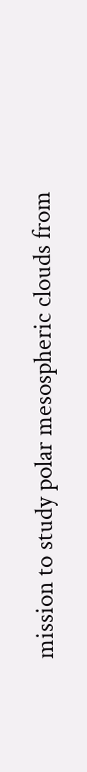mission to study polar mesospheric clouds from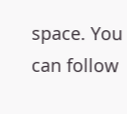space. You can follow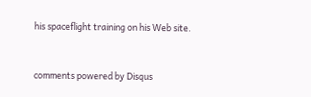his spaceflight training on his Web site.


comments powered by Disqus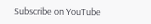Subscribe on YouTube